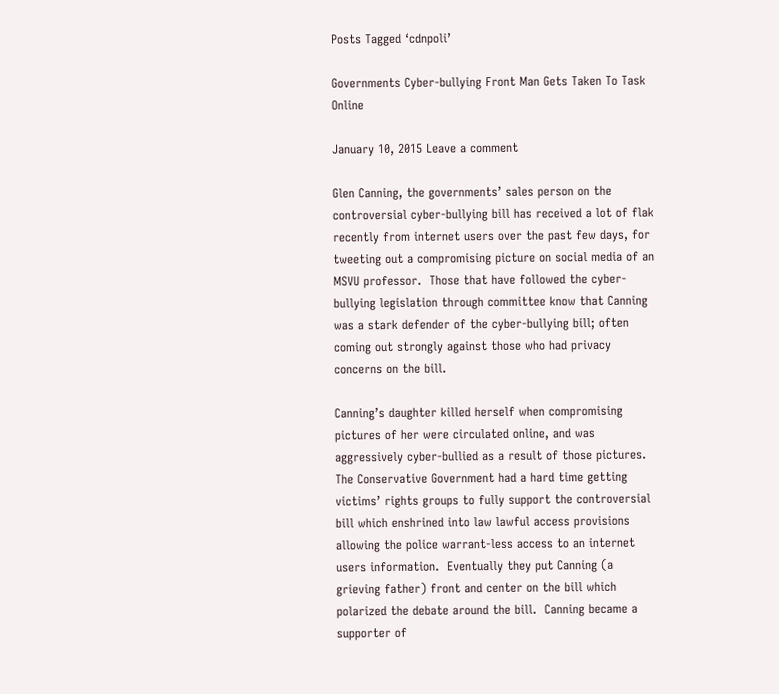Posts Tagged ‘cdnpoli’

Governments Cyber-bullying Front Man Gets Taken To Task Online

January 10, 2015 Leave a comment

Glen Canning, the governments’ sales person on the controversial cyber-bullying bill has received a lot of flak recently from internet users over the past few days, for tweeting out a compromising picture on social media of an MSVU professor.  Those that have followed the cyber-bullying legislation through committee know that Canning was a stark defender of the cyber-bullying bill; often coming out strongly against those who had privacy concerns on the bill.

Canning’s daughter killed herself when compromising pictures of her were circulated online, and was aggressively cyber-bullied as a result of those pictures.  The Conservative Government had a hard time getting victims’ rights groups to fully support the controversial bill which enshrined into law lawful access provisions allowing the police warrant-less access to an internet users information.  Eventually they put Canning (a grieving father) front and center on the bill which polarized the debate around the bill.  Canning became a supporter of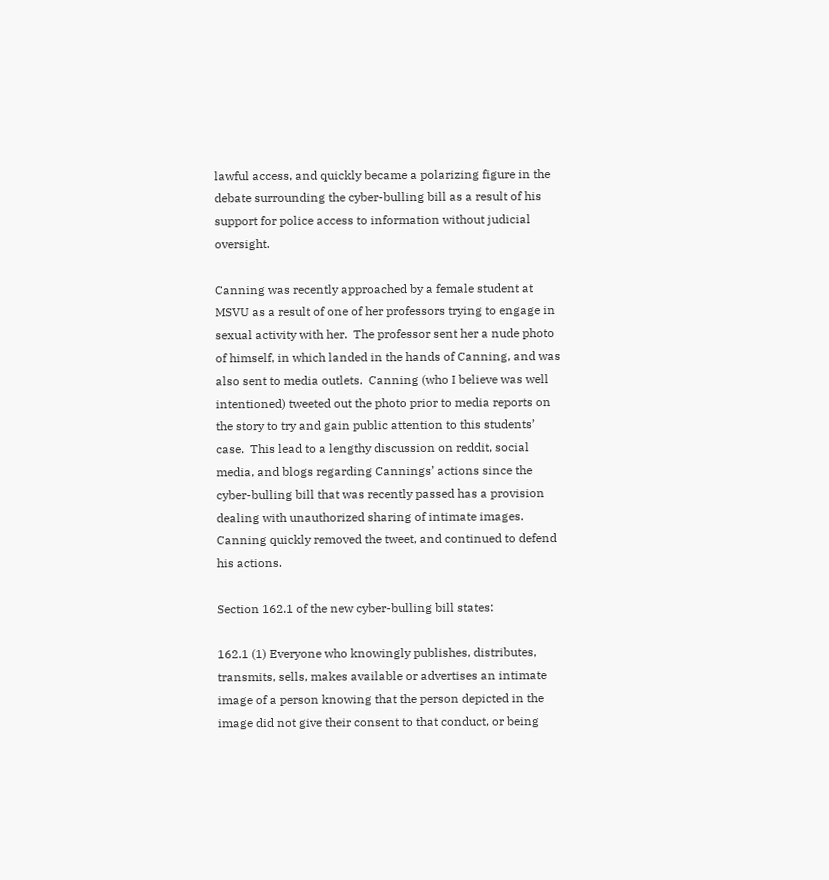lawful access, and quickly became a polarizing figure in the debate surrounding the cyber-bulling bill as a result of his support for police access to information without judicial oversight.

Canning was recently approached by a female student at MSVU as a result of one of her professors trying to engage in sexual activity with her.  The professor sent her a nude photo of himself, in which landed in the hands of Canning, and was also sent to media outlets.  Canning (who I believe was well intentioned) tweeted out the photo prior to media reports on the story to try and gain public attention to this students’ case.  This lead to a lengthy discussion on reddit, social media, and blogs regarding Cannings’ actions since the cyber-bulling bill that was recently passed has a provision dealing with unauthorized sharing of intimate images.  Canning quickly removed the tweet, and continued to defend his actions.

Section 162.1 of the new cyber-bulling bill states:

162.1 (1) Everyone who knowingly publishes, distributes, transmits, sells, makes available or advertises an intimate image of a person knowing that the person depicted in the image did not give their consent to that conduct, or being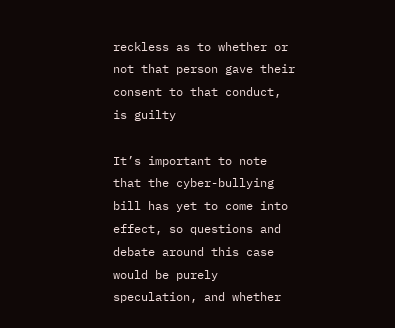reckless as to whether or not that person gave their consent to that conduct, is guilty

It’s important to note that the cyber-bullying bill has yet to come into effect, so questions and debate around this case would be purely speculation, and whether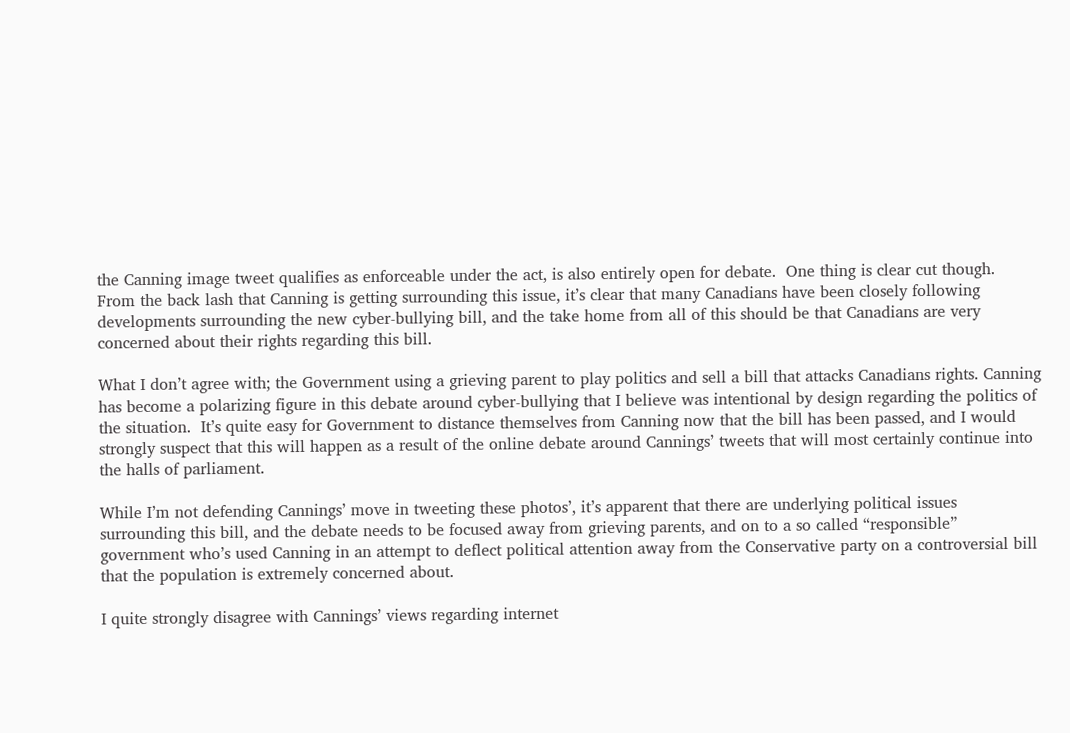the Canning image tweet qualifies as enforceable under the act, is also entirely open for debate.  One thing is clear cut though.  From the back lash that Canning is getting surrounding this issue, it’s clear that many Canadians have been closely following developments surrounding the new cyber-bullying bill, and the take home from all of this should be that Canadians are very concerned about their rights regarding this bill.

What I don’t agree with; the Government using a grieving parent to play politics and sell a bill that attacks Canadians rights. Canning has become a polarizing figure in this debate around cyber-bullying that I believe was intentional by design regarding the politics of the situation.  It’s quite easy for Government to distance themselves from Canning now that the bill has been passed, and I would strongly suspect that this will happen as a result of the online debate around Cannings’ tweets that will most certainly continue into the halls of parliament.

While I’m not defending Cannings’ move in tweeting these photos’, it’s apparent that there are underlying political issues surrounding this bill, and the debate needs to be focused away from grieving parents, and on to a so called “responsible” government who’s used Canning in an attempt to deflect political attention away from the Conservative party on a controversial bill that the population is extremely concerned about.

I quite strongly disagree with Cannings’ views regarding internet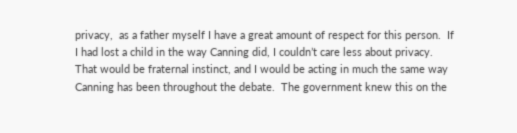privacy,  as a father myself I have a great amount of respect for this person.  If I had lost a child in the way Canning did, I couldn’t care less about privacy.  That would be fraternal instinct, and I would be acting in much the same way Canning has been throughout the debate.  The government knew this on the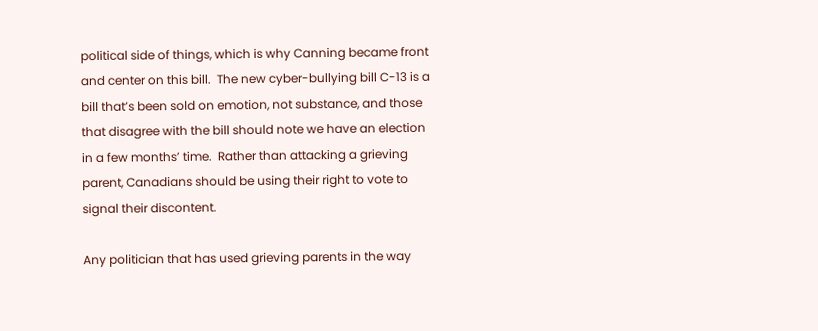political side of things, which is why Canning became front and center on this bill.  The new cyber-bullying bill C-13 is a bill that’s been sold on emotion, not substance, and those that disagree with the bill should note we have an election in a few months’ time.  Rather than attacking a grieving parent, Canadians should be using their right to vote to signal their discontent.

Any politician that has used grieving parents in the way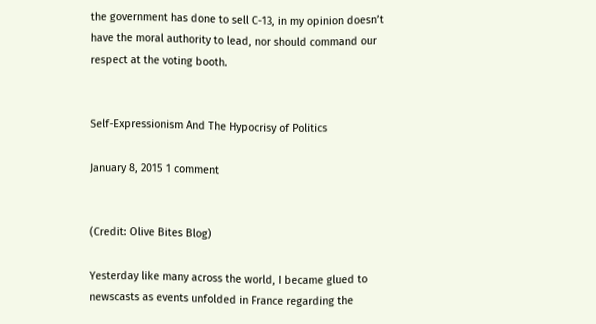the government has done to sell C-13, in my opinion doesn’t have the moral authority to lead, nor should command our respect at the voting booth.


Self-Expressionism And The Hypocrisy of Politics

January 8, 2015 1 comment


(Credit: Olive Bites Blog)

Yesterday like many across the world, I became glued to newscasts as events unfolded in France regarding the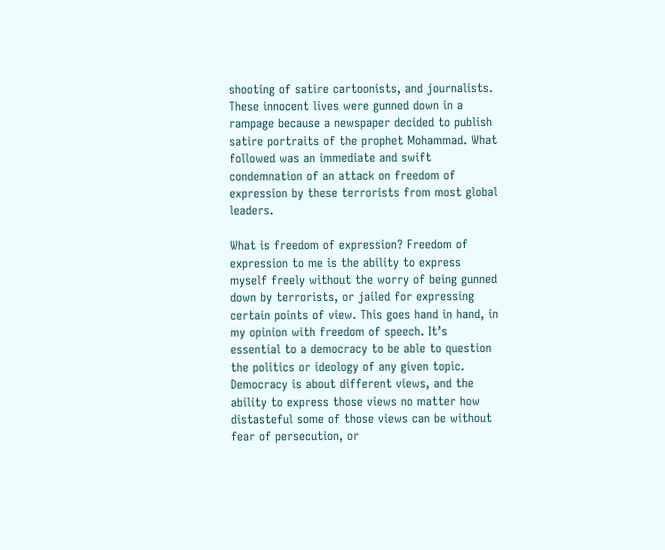shooting of satire cartoonists, and journalists. These innocent lives were gunned down in a rampage because a newspaper decided to publish satire portraits of the prophet Mohammad. What followed was an immediate and swift condemnation of an attack on freedom of expression by these terrorists from most global leaders.

What is freedom of expression? Freedom of expression to me is the ability to express myself freely without the worry of being gunned down by terrorists, or jailed for expressing certain points of view. This goes hand in hand, in my opinion with freedom of speech. It’s essential to a democracy to be able to question the politics or ideology of any given topic. Democracy is about different views, and the ability to express those views no matter how distasteful some of those views can be without fear of persecution, or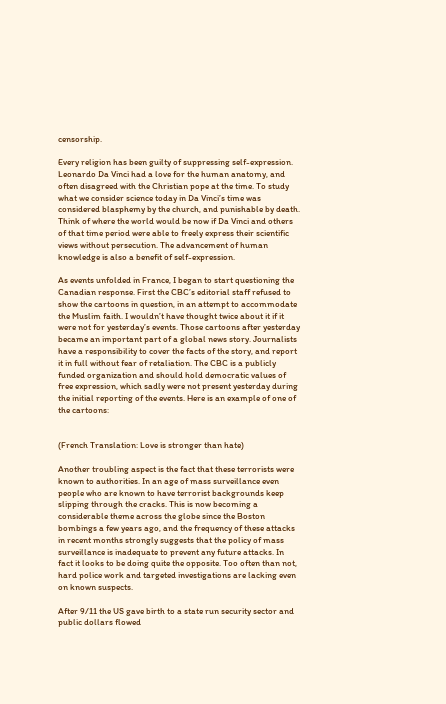censorship.

Every religion has been guilty of suppressing self-expression. Leonardo Da Vinci had a love for the human anatomy, and often disagreed with the Christian pope at the time. To study what we consider science today in Da Vinci’s time was considered blasphemy by the church, and punishable by death. Think of where the world would be now if Da Vinci and others of that time period were able to freely express their scientific views without persecution. The advancement of human knowledge is also a benefit of self-expression.

As events unfolded in France, I began to start questioning the Canadian response. First the CBC’s editorial staff refused to show the cartoons in question, in an attempt to accommodate the Muslim faith. I wouldn’t have thought twice about it if it were not for yesterday’s events. Those cartoons after yesterday became an important part of a global news story. Journalists have a responsibility to cover the facts of the story, and report it in full without fear of retaliation. The CBC is a publicly funded organization and should hold democratic values of free expression, which sadly were not present yesterday during the initial reporting of the events. Here is an example of one of the cartoons:


(French Translation: Love is stronger than hate)

Another troubling aspect is the fact that these terrorists were known to authorities. In an age of mass surveillance even people who are known to have terrorist backgrounds keep slipping through the cracks. This is now becoming a considerable theme across the globe since the Boston bombings a few years ago, and the frequency of these attacks in recent months strongly suggests that the policy of mass surveillance is inadequate to prevent any future attacks. In fact it looks to be doing quite the opposite. Too often than not, hard police work and targeted investigations are lacking even on known suspects.

After 9/11 the US gave birth to a state run security sector and public dollars flowed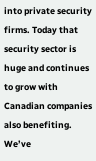into private security firms. Today that security sector is huge and continues to grow with Canadian companies also benefiting. We’ve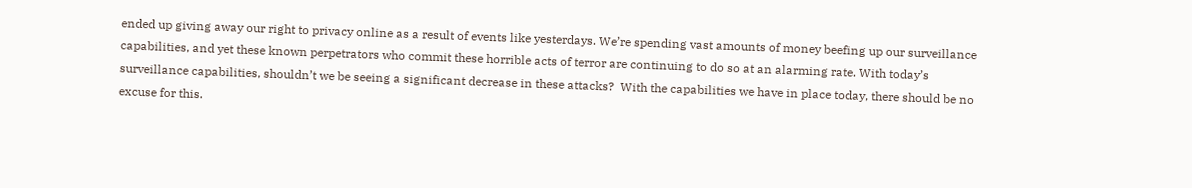ended up giving away our right to privacy online as a result of events like yesterdays. We’re spending vast amounts of money beefing up our surveillance capabilities, and yet these known perpetrators who commit these horrible acts of terror are continuing to do so at an alarming rate. With today’s surveillance capabilities, shouldn’t we be seeing a significant decrease in these attacks?  With the capabilities we have in place today, there should be no excuse for this.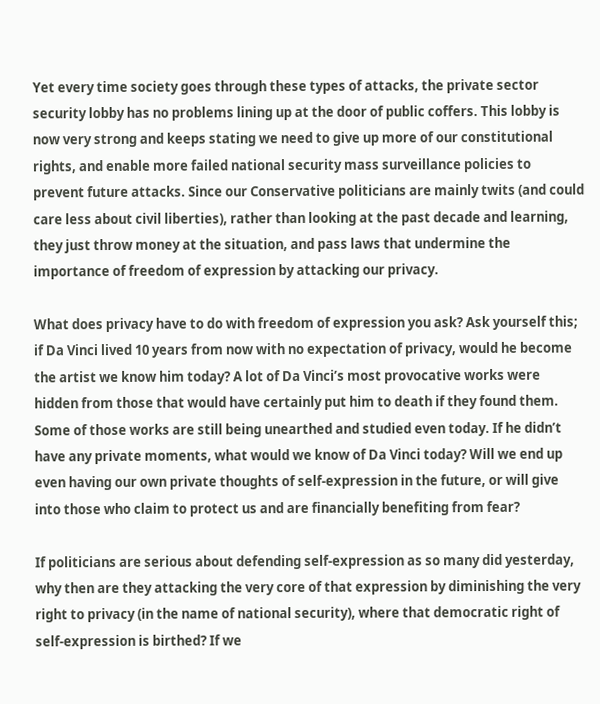Yet every time society goes through these types of attacks, the private sector security lobby has no problems lining up at the door of public coffers. This lobby is now very strong and keeps stating we need to give up more of our constitutional rights, and enable more failed national security mass surveillance policies to prevent future attacks. Since our Conservative politicians are mainly twits (and could care less about civil liberties), rather than looking at the past decade and learning, they just throw money at the situation, and pass laws that undermine the importance of freedom of expression by attacking our privacy.

What does privacy have to do with freedom of expression you ask? Ask yourself this; if Da Vinci lived 10 years from now with no expectation of privacy, would he become the artist we know him today? A lot of Da Vinci’s most provocative works were hidden from those that would have certainly put him to death if they found them. Some of those works are still being unearthed and studied even today. If he didn’t have any private moments, what would we know of Da Vinci today? Will we end up even having our own private thoughts of self-expression in the future, or will give into those who claim to protect us and are financially benefiting from fear?

If politicians are serious about defending self-expression as so many did yesterday, why then are they attacking the very core of that expression by diminishing the very right to privacy (in the name of national security), where that democratic right of self-expression is birthed? If we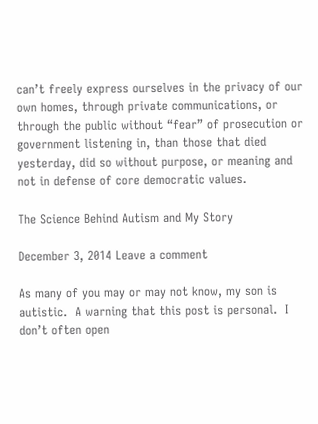can’t freely express ourselves in the privacy of our own homes, through private communications, or through the public without “fear” of prosecution or government listening in, than those that died yesterday, did so without purpose, or meaning and not in defense of core democratic values.

The Science Behind Autism and My Story

December 3, 2014 Leave a comment

As many of you may or may not know, my son is autistic.  A warning that this post is personal.  I don’t often open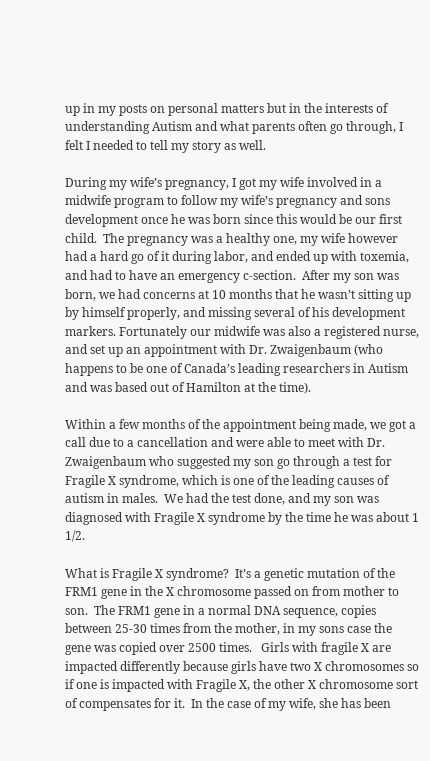up in my posts on personal matters but in the interests of understanding Autism and what parents often go through, I felt I needed to tell my story as well.

During my wife’s pregnancy, I got my wife involved in a midwife program to follow my wife’s pregnancy and sons development once he was born since this would be our first child.  The pregnancy was a healthy one, my wife however had a hard go of it during labor, and ended up with toxemia, and had to have an emergency c-section.  After my son was born, we had concerns at 10 months that he wasn’t sitting up by himself properly, and missing several of his development markers. Fortunately our midwife was also a registered nurse, and set up an appointment with Dr. Zwaigenbaum (who happens to be one of Canada’s leading researchers in Autism and was based out of Hamilton at the time).

Within a few months of the appointment being made, we got a call due to a cancellation and were able to meet with Dr. Zwaigenbaum who suggested my son go through a test for Fragile X syndrome, which is one of the leading causes of autism in males.  We had the test done, and my son was diagnosed with Fragile X syndrome by the time he was about 1 1/2.

What is Fragile X syndrome?  It’s a genetic mutation of the FRM1 gene in the X chromosome passed on from mother to son.  The FRM1 gene in a normal DNA sequence, copies between 25-30 times from the mother, in my sons case the gene was copied over 2500 times.   Girls with fragile X are impacted differently because girls have two X chromosomes so if one is impacted with Fragile X, the other X chromosome sort of compensates for it.  In the case of my wife, she has been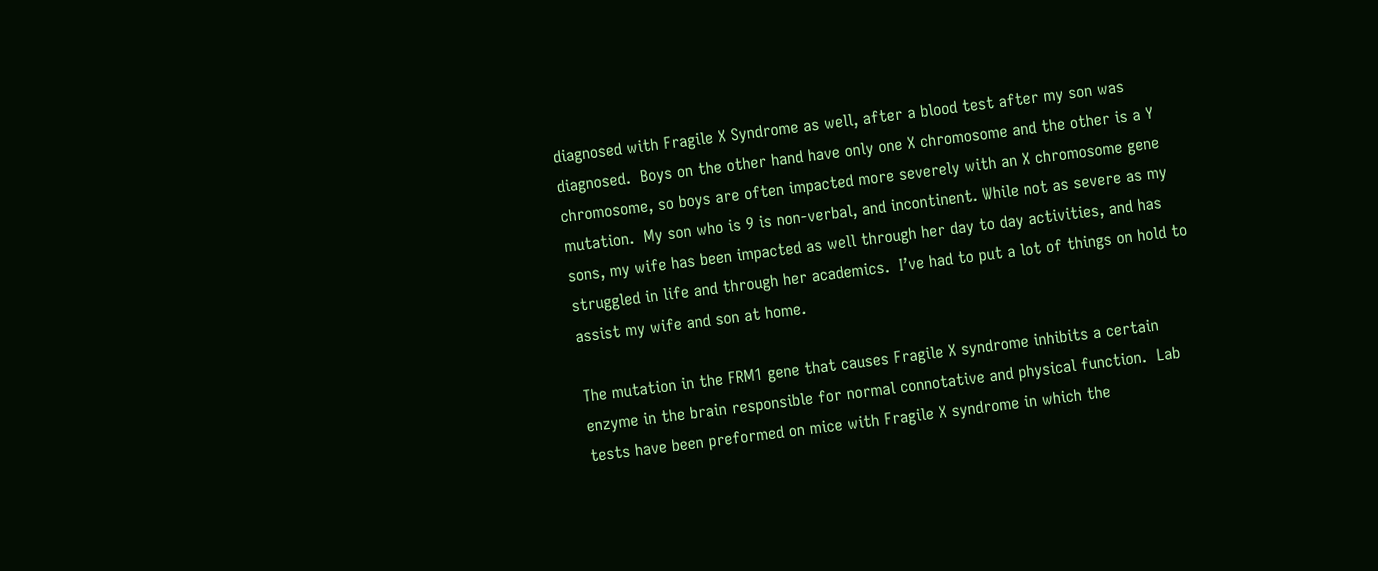diagnosed with Fragile X Syndrome as well, after a blood test after my son was diagnosed.  Boys on the other hand have only one X chromosome and the other is a Y chromosome, so boys are often impacted more severely with an X chromosome gene mutation.  My son who is 9 is non-verbal, and incontinent. While not as severe as my sons, my wife has been impacted as well through her day to day activities, and has struggled in life and through her academics.  I’ve had to put a lot of things on hold to assist my wife and son at home.

The mutation in the FRM1 gene that causes Fragile X syndrome inhibits a certain enzyme in the brain responsible for normal connotative and physical function.  Lab tests have been preformed on mice with Fragile X syndrome in which the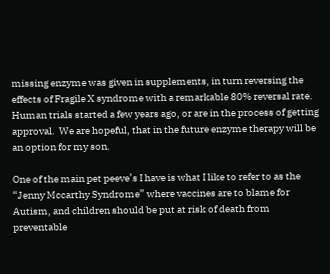missing enzyme was given in supplements, in turn reversing the effects of Fragile X syndrome with a remarkable 80% reversal rate.  Human trials started a few years ago, or are in the process of getting approval.  We are hopeful, that in the future enzyme therapy will be an option for my son.

One of the main pet peeve’s I have is what I like to refer to as the “Jenny Mccarthy Syndrome” where vaccines are to blame for Autism, and children should be put at risk of death from preventable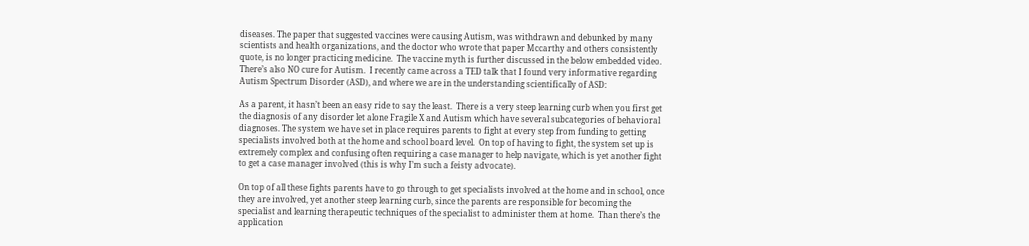diseases. The paper that suggested vaccines were causing Autism, was withdrawn and debunked by many scientists and health organizations, and the doctor who wrote that paper Mccarthy and others consistently quote, is no longer practicing medicine.  The vaccine myth is further discussed in the below embedded video. There’s also NO cure for Autism.  I recently came across a TED talk that I found very informative regarding Autism Spectrum Disorder (ASD), and where we are in the understanding scientifically of ASD:

As a parent, it hasn’t been an easy ride to say the least.  There is a very steep learning curb when you first get the diagnosis of any disorder let alone Fragile X and Autism which have several subcategories of behavioral diagnoses. The system we have set in place requires parents to fight at every step from funding to getting specialists involved both at the home and school board level.  On top of having to fight, the system set up is extremely complex and confusing often requiring a case manager to help navigate, which is yet another fight to get a case manager involved (this is why I’m such a feisty advocate).

On top of all these fights parents have to go through to get specialists involved at the home and in school, once they are involved, yet another steep learning curb, since the parents are responsible for becoming the specialist and learning therapeutic techniques of the specialist to administer them at home.  Than there’s the application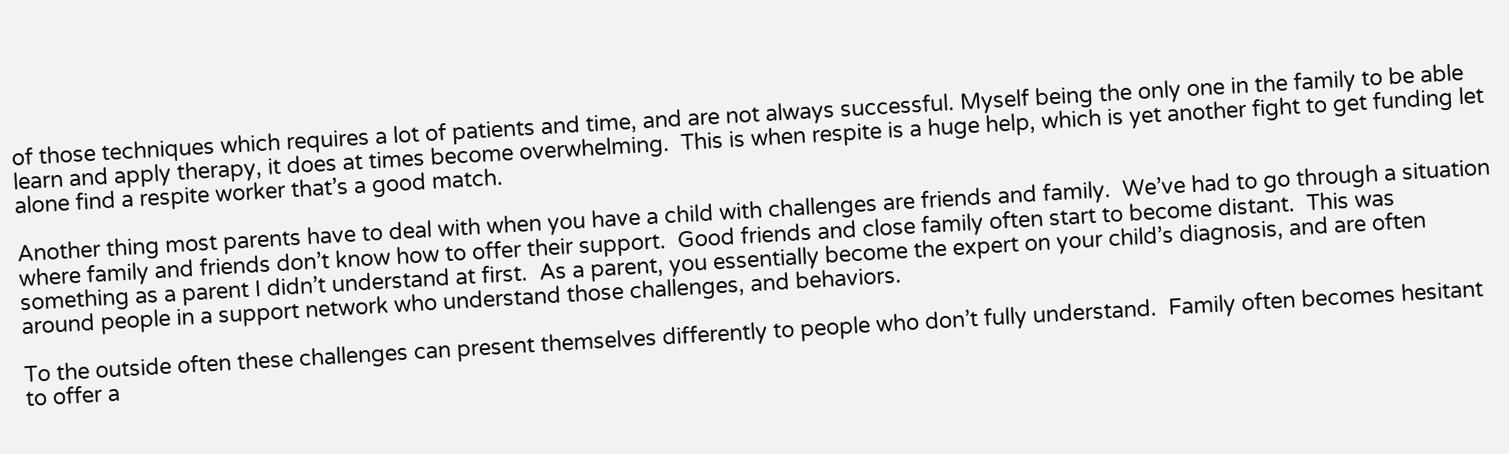of those techniques which requires a lot of patients and time, and are not always successful. Myself being the only one in the family to be able learn and apply therapy, it does at times become overwhelming.  This is when respite is a huge help, which is yet another fight to get funding let alone find a respite worker that’s a good match.

Another thing most parents have to deal with when you have a child with challenges are friends and family.  We’ve had to go through a situation where family and friends don’t know how to offer their support.  Good friends and close family often start to become distant.  This was something as a parent I didn’t understand at first.  As a parent, you essentially become the expert on your child’s diagnosis, and are often around people in a support network who understand those challenges, and behaviors.

To the outside often these challenges can present themselves differently to people who don’t fully understand.  Family often becomes hesitant to offer a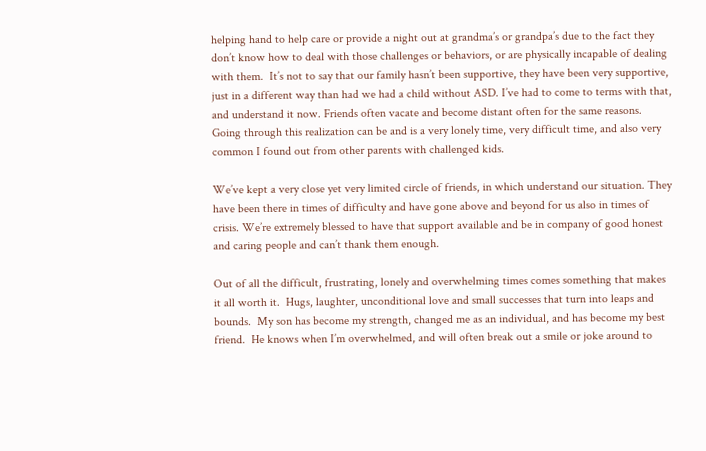helping hand to help care or provide a night out at grandma’s or grandpa’s due to the fact they don’t know how to deal with those challenges or behaviors, or are physically incapable of dealing with them.  It’s not to say that our family hasn’t been supportive, they have been very supportive, just in a different way than had we had a child without ASD. I’ve had to come to terms with that, and understand it now. Friends often vacate and become distant often for the same reasons.  Going through this realization can be and is a very lonely time, very difficult time, and also very common I found out from other parents with challenged kids.

We’ve kept a very close yet very limited circle of friends, in which understand our situation. They have been there in times of difficulty and have gone above and beyond for us also in times of crisis. We’re extremely blessed to have that support available and be in company of good honest and caring people and can’t thank them enough.

Out of all the difficult, frustrating, lonely and overwhelming times comes something that makes it all worth it.  Hugs, laughter, unconditional love and small successes that turn into leaps and bounds.  My son has become my strength, changed me as an individual, and has become my best friend.  He knows when I’m overwhelmed, and will often break out a smile or joke around to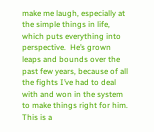make me laugh, especially at the simple things in life, which puts everything into perspective.  He’s grown leaps and bounds over the past few years, because of all the fights I’ve had to deal with and won in the system to make things right for him. This is a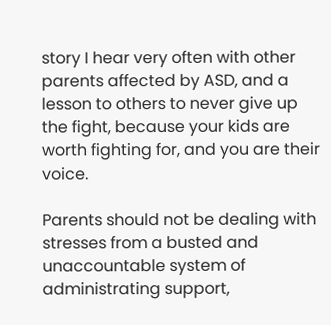story I hear very often with other parents affected by ASD, and a lesson to others to never give up the fight, because your kids are worth fighting for, and you are their voice.

Parents should not be dealing with stresses from a busted and unaccountable system of administrating support,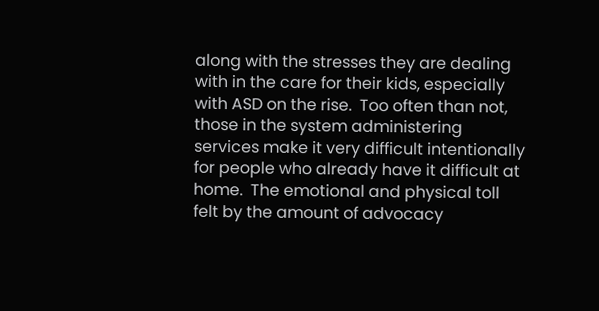along with the stresses they are dealing with in the care for their kids, especially with ASD on the rise.  Too often than not, those in the system administering services make it very difficult intentionally for people who already have it difficult at home.  The emotional and physical toll felt by the amount of advocacy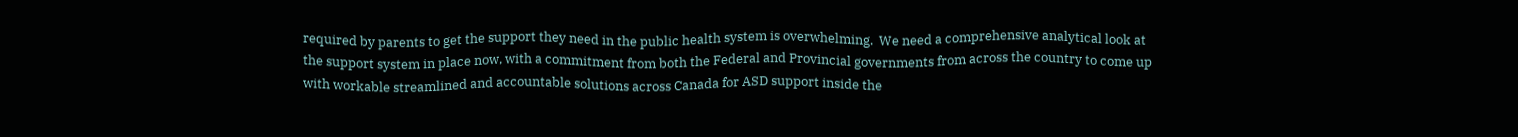required by parents to get the support they need in the public health system is overwhelming.  We need a comprehensive analytical look at the support system in place now, with a commitment from both the Federal and Provincial governments from across the country to come up with workable streamlined and accountable solutions across Canada for ASD support inside the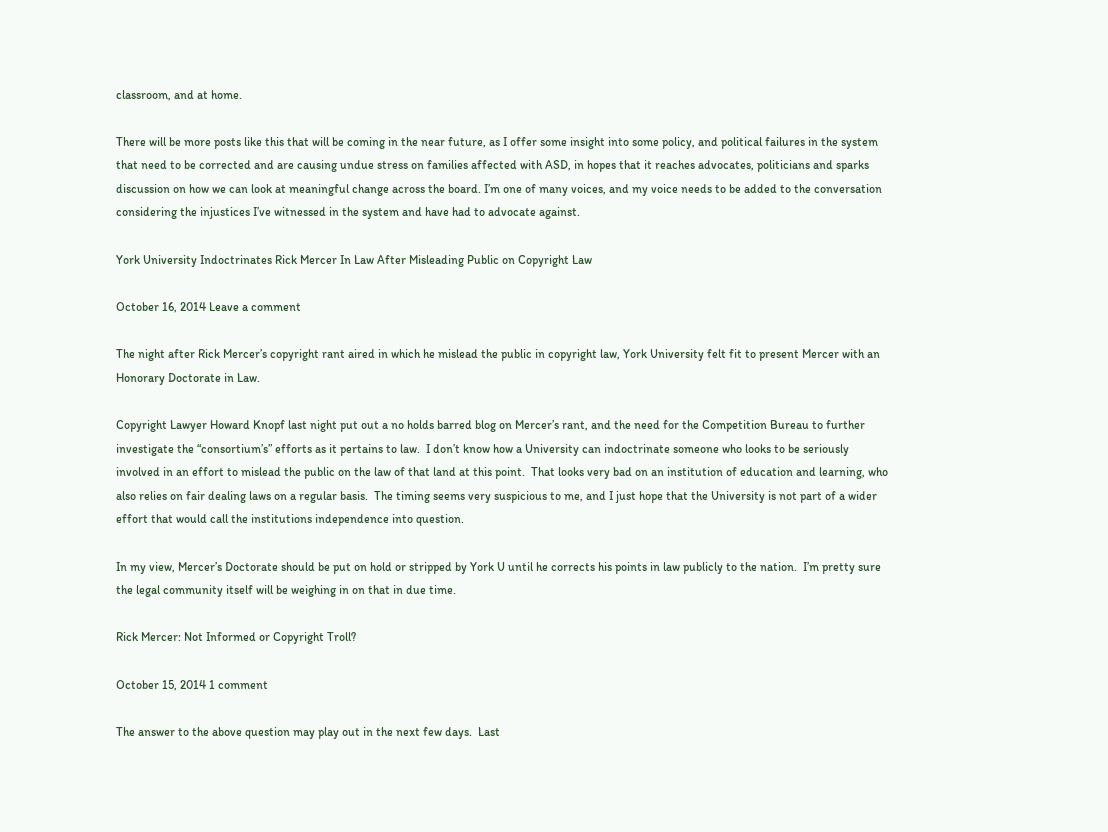classroom, and at home.

There will be more posts like this that will be coming in the near future, as I offer some insight into some policy, and political failures in the system that need to be corrected and are causing undue stress on families affected with ASD, in hopes that it reaches advocates, politicians and sparks discussion on how we can look at meaningful change across the board. I’m one of many voices, and my voice needs to be added to the conversation considering the injustices I’ve witnessed in the system and have had to advocate against.

York University Indoctrinates Rick Mercer In Law After Misleading Public on Copyright Law

October 16, 2014 Leave a comment

The night after Rick Mercer’s copyright rant aired in which he mislead the public in copyright law, York University felt fit to present Mercer with an Honorary Doctorate in Law.

Copyright Lawyer Howard Knopf last night put out a no holds barred blog on Mercer’s rant, and the need for the Competition Bureau to further investigate the “consortium’s” efforts as it pertains to law.  I don’t know how a University can indoctrinate someone who looks to be seriously involved in an effort to mislead the public on the law of that land at this point.  That looks very bad on an institution of education and learning, who also relies on fair dealing laws on a regular basis.  The timing seems very suspicious to me, and I just hope that the University is not part of a wider effort that would call the institutions independence into question.

In my view, Mercer’s Doctorate should be put on hold or stripped by York U until he corrects his points in law publicly to the nation.  I’m pretty sure the legal community itself will be weighing in on that in due time.

Rick Mercer: Not Informed or Copyright Troll?

October 15, 2014 1 comment

The answer to the above question may play out in the next few days.  Last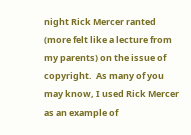night Rick Mercer ranted (more felt like a lecture from my parents) on the issue of copyright.  As many of you may know, I used Rick Mercer as an example of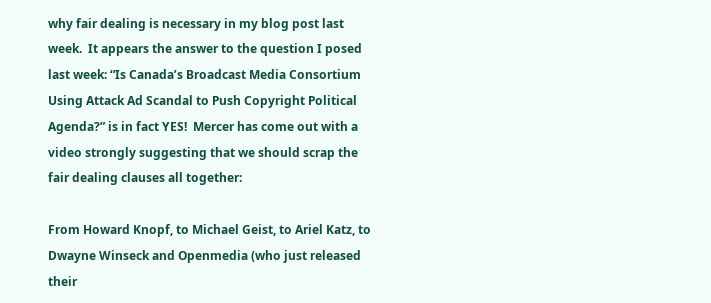why fair dealing is necessary in my blog post last week.  It appears the answer to the question I posed last week: “Is Canada’s Broadcast Media Consortium Using Attack Ad Scandal to Push Copyright Political Agenda?” is in fact YES!  Mercer has come out with a video strongly suggesting that we should scrap the fair dealing clauses all together:

From Howard Knopf, to Michael Geist, to Ariel Katz, to Dwayne Winseck and Openmedia (who just released their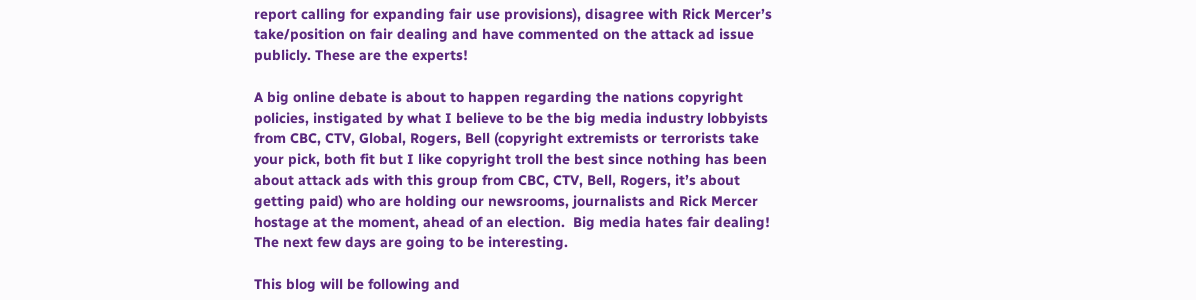report calling for expanding fair use provisions), disagree with Rick Mercer’s take/position on fair dealing and have commented on the attack ad issue publicly. These are the experts!

A big online debate is about to happen regarding the nations copyright policies, instigated by what I believe to be the big media industry lobbyists from CBC, CTV, Global, Rogers, Bell (copyright extremists or terrorists take your pick, both fit but I like copyright troll the best since nothing has been about attack ads with this group from CBC, CTV, Bell, Rogers, it’s about getting paid) who are holding our newsrooms, journalists and Rick Mercer hostage at the moment, ahead of an election.  Big media hates fair dealing!  The next few days are going to be interesting.

This blog will be following and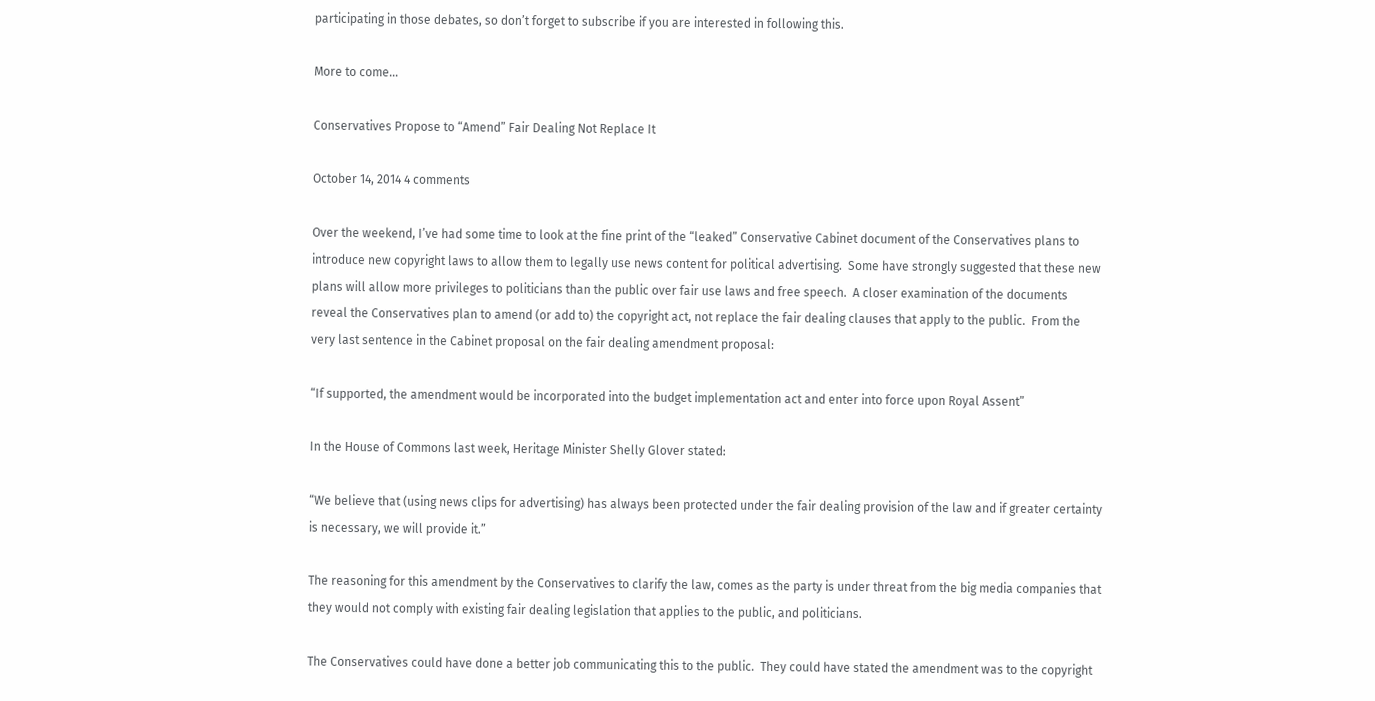participating in those debates, so don’t forget to subscribe if you are interested in following this.

More to come…

Conservatives Propose to “Amend” Fair Dealing Not Replace It

October 14, 2014 4 comments

Over the weekend, I’ve had some time to look at the fine print of the “leaked” Conservative Cabinet document of the Conservatives plans to introduce new copyright laws to allow them to legally use news content for political advertising.  Some have strongly suggested that these new plans will allow more privileges to politicians than the public over fair use laws and free speech.  A closer examination of the documents reveal the Conservatives plan to amend (or add to) the copyright act, not replace the fair dealing clauses that apply to the public.  From the very last sentence in the Cabinet proposal on the fair dealing amendment proposal:

“If supported, the amendment would be incorporated into the budget implementation act and enter into force upon Royal Assent”

In the House of Commons last week, Heritage Minister Shelly Glover stated:

“We believe that (using news clips for advertising) has always been protected under the fair dealing provision of the law and if greater certainty is necessary, we will provide it.”

The reasoning for this amendment by the Conservatives to clarify the law, comes as the party is under threat from the big media companies that they would not comply with existing fair dealing legislation that applies to the public, and politicians.

The Conservatives could have done a better job communicating this to the public.  They could have stated the amendment was to the copyright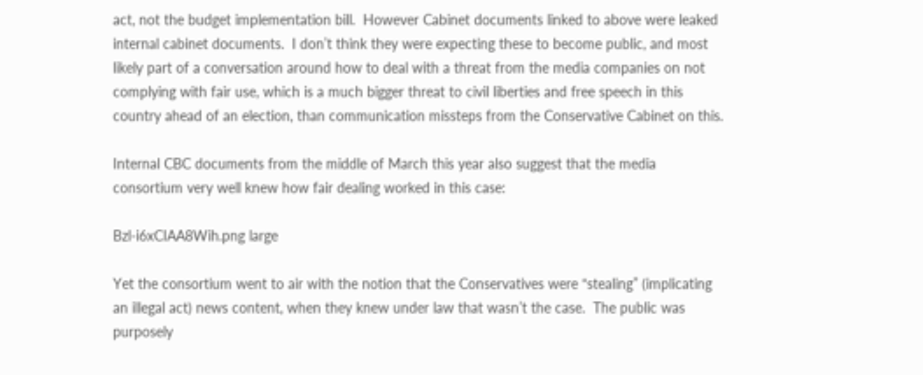act, not the budget implementation bill.  However Cabinet documents linked to above were leaked internal cabinet documents.  I don’t think they were expecting these to become public, and most likely part of a conversation around how to deal with a threat from the media companies on not complying with fair use, which is a much bigger threat to civil liberties and free speech in this country ahead of an election, than communication missteps from the Conservative Cabinet on this.

Internal CBC documents from the middle of March this year also suggest that the media consortium very well knew how fair dealing worked in this case:

Bzl-i6xCIAA8Wih.png large

Yet the consortium went to air with the notion that the Conservatives were “stealing” (implicating an illegal act) news content, when they knew under law that wasn’t the case.  The public was purposely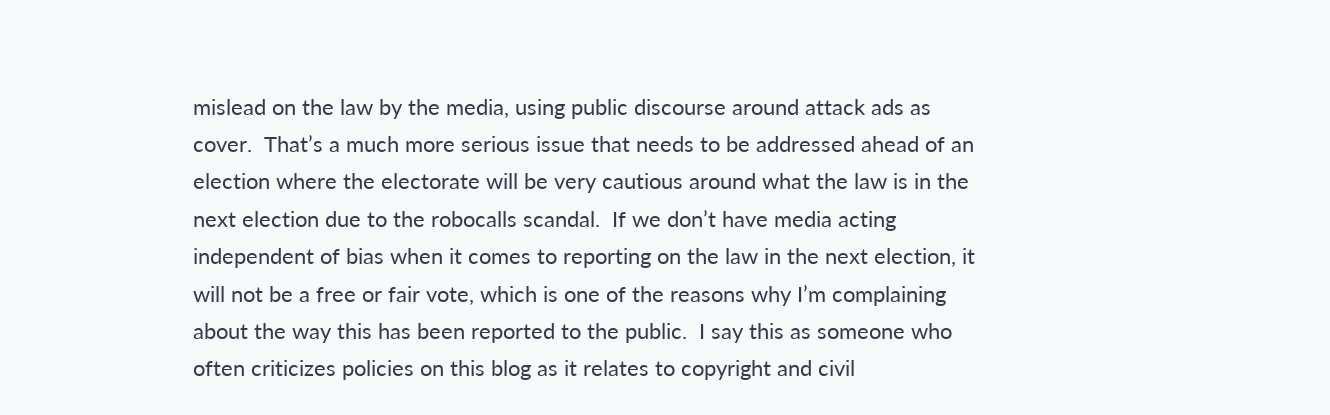mislead on the law by the media, using public discourse around attack ads as cover.  That’s a much more serious issue that needs to be addressed ahead of an election where the electorate will be very cautious around what the law is in the next election due to the robocalls scandal.  If we don’t have media acting independent of bias when it comes to reporting on the law in the next election, it will not be a free or fair vote, which is one of the reasons why I’m complaining about the way this has been reported to the public.  I say this as someone who often criticizes policies on this blog as it relates to copyright and civil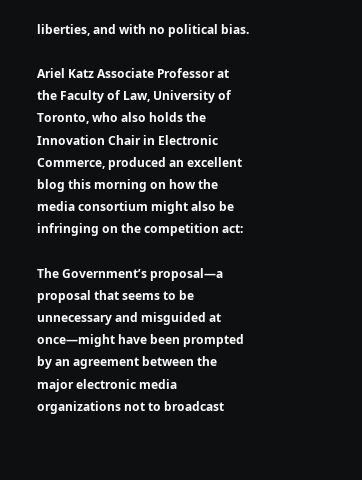liberties, and with no political bias.

Ariel Katz Associate Professor at the Faculty of Law, University of Toronto, who also holds the Innovation Chair in Electronic Commerce, produced an excellent blog this morning on how the media consortium might also be infringing on the competition act:

The Government’s proposal—a proposal that seems to be unnecessary and misguided at once—might have been prompted by an agreement between the major electronic media organizations not to broadcast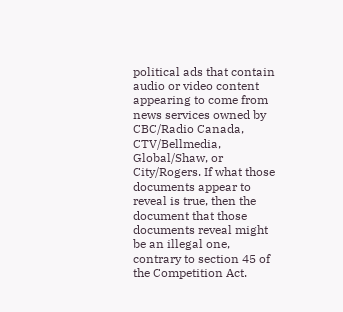political ads that contain audio or video content appearing to come from news services owned by CBC/Radio Canada, CTV/Bellmedia, Global/Shaw, or City/Rogers. If what those documents appear to reveal is true, then the document that those documents reveal might be an illegal one, contrary to section 45 of the Competition Act.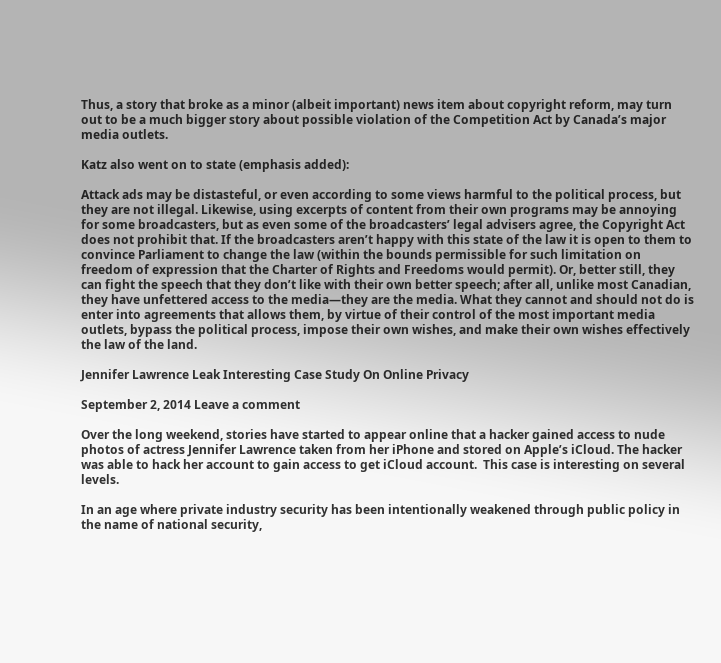Thus, a story that broke as a minor (albeit important) news item about copyright reform, may turn out to be a much bigger story about possible violation of the Competition Act by Canada’s major media outlets.

Katz also went on to state (emphasis added):

Attack ads may be distasteful, or even according to some views harmful to the political process, but they are not illegal. Likewise, using excerpts of content from their own programs may be annoying for some broadcasters, but as even some of the broadcasters’ legal advisers agree, the Copyright Act does not prohibit that. If the broadcasters aren’t happy with this state of the law it is open to them to convince Parliament to change the law (within the bounds permissible for such limitation on freedom of expression that the Charter of Rights and Freedoms would permit). Or, better still, they can fight the speech that they don’t like with their own better speech; after all, unlike most Canadian, they have unfettered access to the media—they are the media. What they cannot and should not do is enter into agreements that allows them, by virtue of their control of the most important media outlets, bypass the political process, impose their own wishes, and make their own wishes effectively the law of the land.

Jennifer Lawrence Leak Interesting Case Study On Online Privacy

September 2, 2014 Leave a comment

Over the long weekend, stories have started to appear online that a hacker gained access to nude photos of actress Jennifer Lawrence taken from her iPhone and stored on Apple’s iCloud. The hacker was able to hack her account to gain access to get iCloud account.  This case is interesting on several levels.

In an age where private industry security has been intentionally weakened through public policy in the name of national security,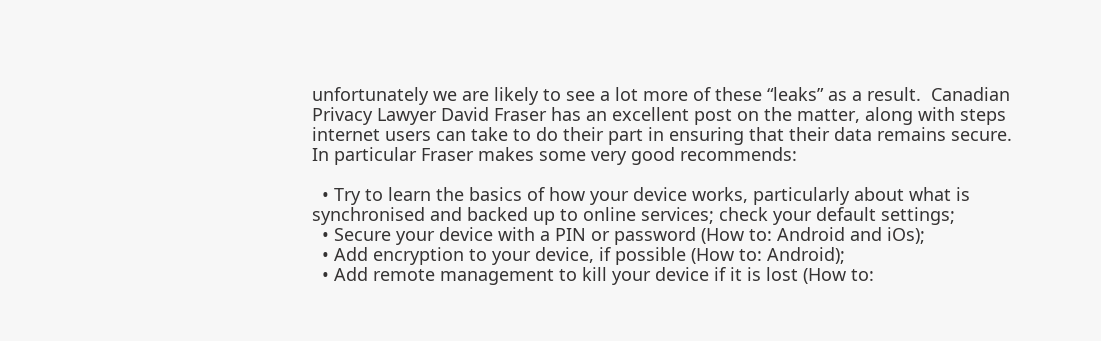unfortunately we are likely to see a lot more of these “leaks” as a result.  Canadian Privacy Lawyer David Fraser has an excellent post on the matter, along with steps internet users can take to do their part in ensuring that their data remains secure. In particular Fraser makes some very good recommends:

  • Try to learn the basics of how your device works, particularly about what is synchronised and backed up to online services; check your default settings;
  • Secure your device with a PIN or password (How to: Android and iOs);
  • Add encryption to your device, if possible (How to: Android);
  • Add remote management to kill your device if it is lost (How to: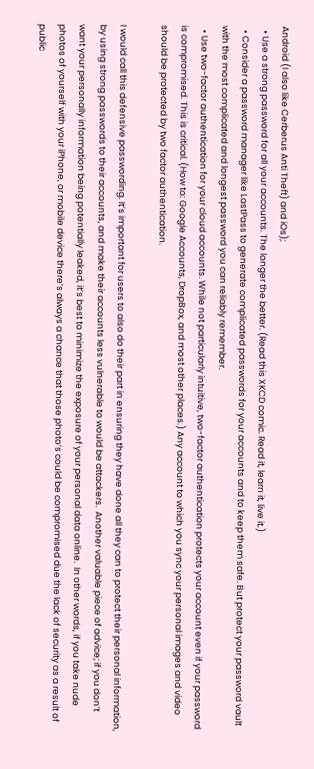Android (I also like Cerberus Anti Theft) and iOs);
  • Use a strong password for all your accounts. The longer the better. (Read this XKCD comic. Read it, learn it, live it.)
  • Consider a password manager like LastPass to generate complicated passwords for your accounts and to keep them safe. But protect your password vault with the most complicated and longest password you can reliably remember.
  • Use two-factor authentication for your cloud accounts. While not particularly intuitive, two-factor authentication protects your account even if your password is compromised. This is critical. (How to: Google Accounts, DropBox, and most other places.) Any account to which you sync your personal images and video should be protected by two factor authentication.

I would call this defensive passwording. It’s important for users to also do their part in ensuring they have done all they can to protect their personal information, by using strong passwords to their accounts, and make their accounts less vulnerable to would be attackers.  Another valuable piece of advice; if you don’t want your personally information being potentially leaked, it’s best to minimize the exposure of your personal data online.  In other words, if you take nude photos of yourself with your iPhone, or mobile device there’s always a chance that those photo’s could be compromised due the lack of security as a result of public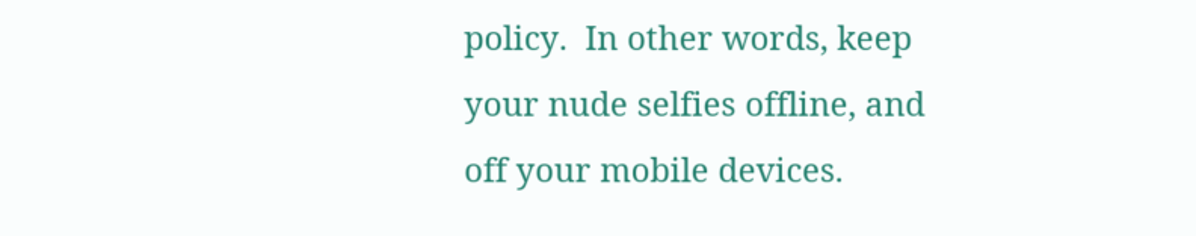policy.  In other words, keep your nude selfies offline, and off your mobile devices.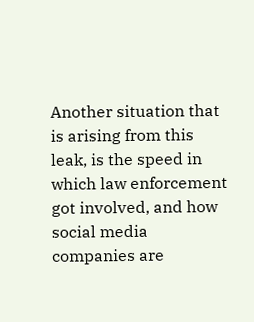Another situation that is arising from this leak, is the speed in which law enforcement got involved, and how social media companies are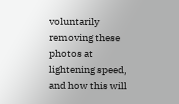voluntarily removing these photos at lightening speed, and how this will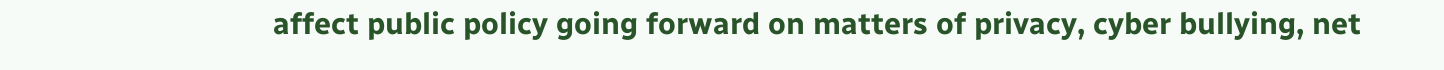affect public policy going forward on matters of privacy, cyber bullying, net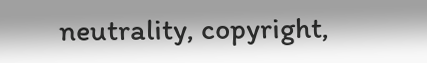neutrality, copyright,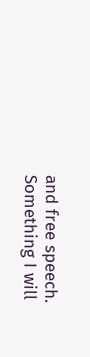and free speech.  Something I will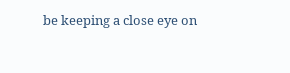be keeping a close eye on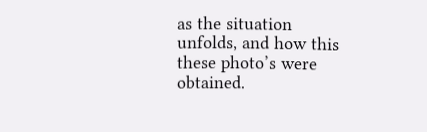as the situation unfolds, and how this these photo’s were obtained.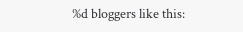%d bloggers like this: